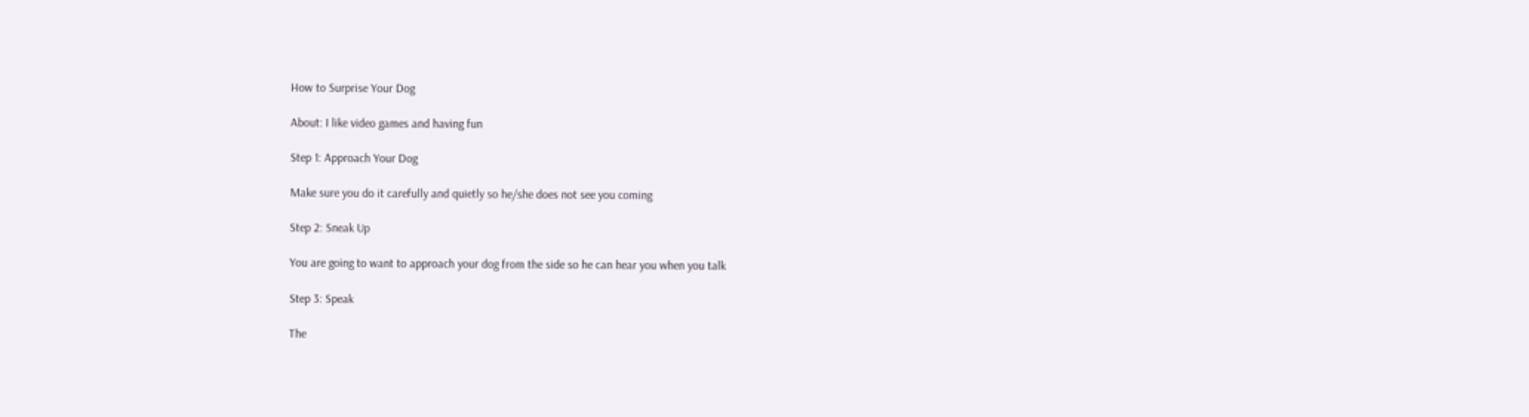How to Surprise Your Dog

About: I like video games and having fun

Step 1: Approach Your Dog

Make sure you do it carefully and quietly so he/she does not see you coming

Step 2: Sneak Up

You are going to want to approach your dog from the side so he can hear you when you talk

Step 3: Speak

The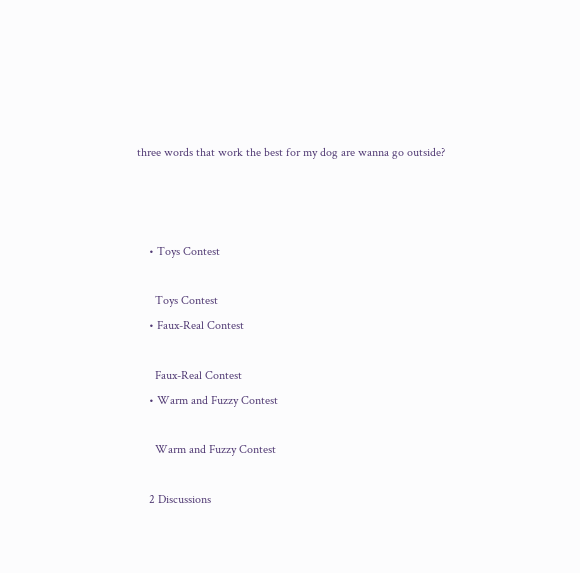three words that work the best for my dog are wanna go outside?



    • Toys Contest

      Toys Contest
    • Faux-Real Contest

      Faux-Real Contest
    • Warm and Fuzzy Contest

      Warm and Fuzzy Contest

    2 Discussions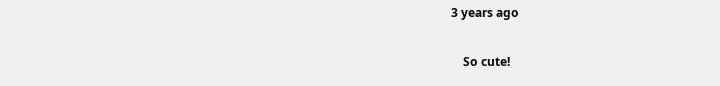3 years ago

    So cute!